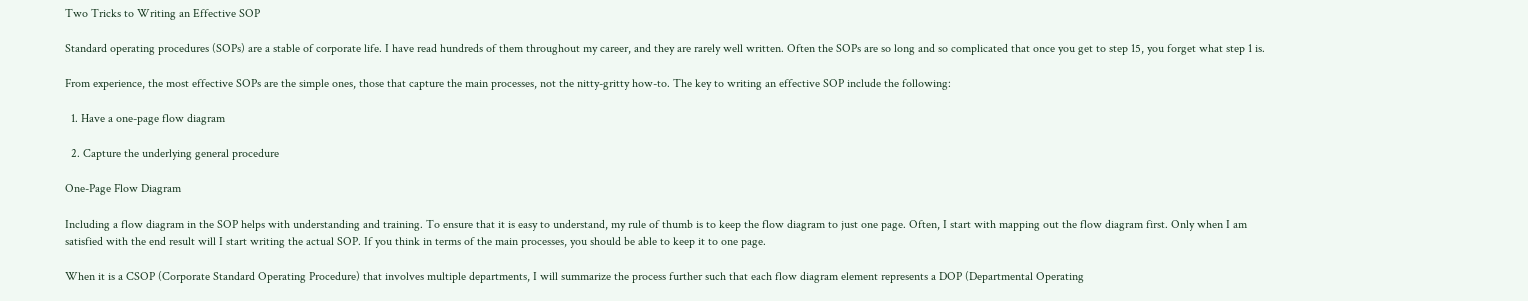Two Tricks to Writing an Effective SOP

Standard operating procedures (SOPs) are a stable of corporate life. I have read hundreds of them throughout my career, and they are rarely well written. Often the SOPs are so long and so complicated that once you get to step 15, you forget what step 1 is.

From experience, the most effective SOPs are the simple ones, those that capture the main processes, not the nitty-gritty how-to. The key to writing an effective SOP include the following:

  1. Have a one-page flow diagram

  2. Capture the underlying general procedure

One-Page Flow Diagram

Including a flow diagram in the SOP helps with understanding and training. To ensure that it is easy to understand, my rule of thumb is to keep the flow diagram to just one page. Often, I start with mapping out the flow diagram first. Only when I am satisfied with the end result will I start writing the actual SOP. If you think in terms of the main processes, you should be able to keep it to one page.

When it is a CSOP (Corporate Standard Operating Procedure) that involves multiple departments, I will summarize the process further such that each flow diagram element represents a DOP (Departmental Operating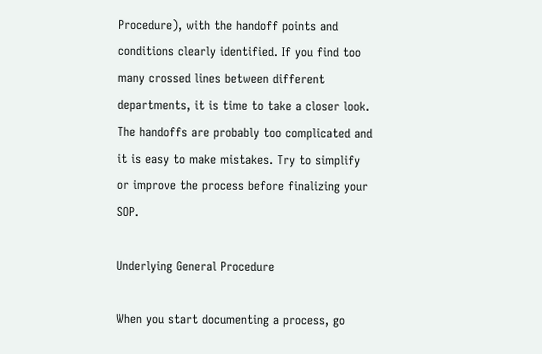Procedure), with the handoff points and conditions clearly identified. If you find too many crossed lines between different departments, it is time to take a closer look. The handoffs are probably too complicated and it is easy to make mistakes. Try to simplify or improve the process before finalizing your SOP.

Underlying General Procedure

When you start documenting a process, go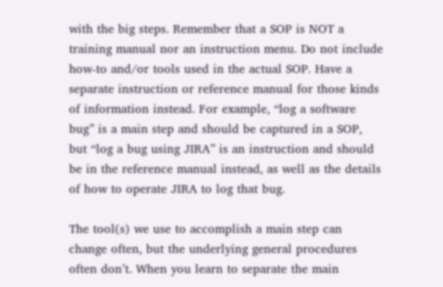with the big steps. Remember that a SOP is NOT a training manual nor an instruction menu. Do not include how-to and/or tools used in the actual SOP. Have a separate instruction or reference manual for those kinds of information instead. For example, “log a software bug” is a main step and should be captured in a SOP, but “log a bug using JIRA” is an instruction and should be in the reference manual instead, as well as the details of how to operate JIRA to log that bug.

The tool(s) we use to accomplish a main step can change often, but the underlying general procedures often don’t. When you learn to separate the main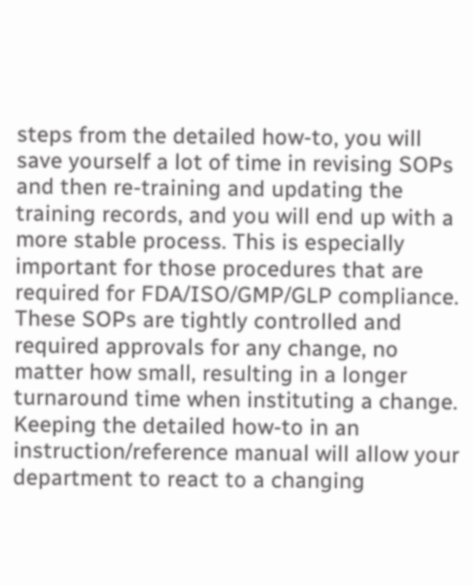steps from the detailed how-to, you will save yourself a lot of time in revising SOPs and then re-training and updating the training records, and you will end up with a more stable process. This is especially important for those procedures that are required for FDA/ISO/GMP/GLP compliance. These SOPs are tightly controlled and required approvals for any change, no matter how small, resulting in a longer turnaround time when instituting a change. Keeping the detailed how-to in an instruction/reference manual will allow your department to react to a changing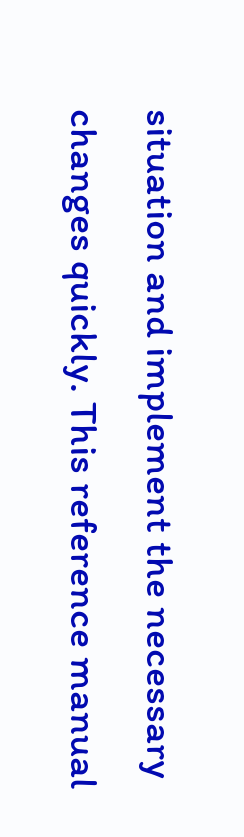situation and implement the necessary changes quickly. This reference manual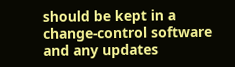should be kept in a change-control software and any updates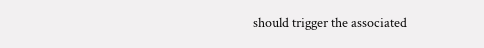should trigger the associated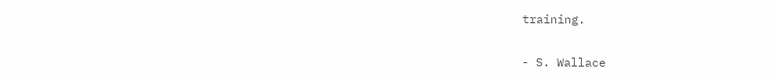training.

- S. Wallace